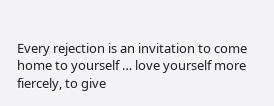Every rejection is an invitation to come home to yourself … love yourself more fiercely, to give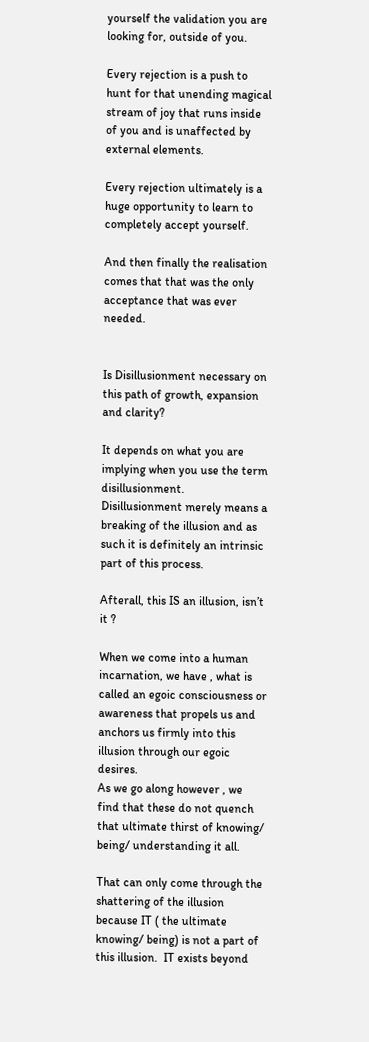yourself the validation you are looking for, outside of you.

Every rejection is a push to hunt for that unending magical stream of joy that runs inside of you and is unaffected by external elements.

Every rejection ultimately is a huge opportunity to learn to completely accept yourself.

And then finally the realisation comes that that was the only acceptance that was ever needed.


Is Disillusionment necessary on this path of growth, expansion and clarity?

It depends on what you are implying when you use the term disillusionment.
Disillusionment merely means a breaking of the illusion and as such it is definitely an intrinsic part of this process.

Afterall, this IS an illusion, isn’t it ?

When we come into a human incarnation, we have , what is called an egoic consciousness or awareness that propels us and anchors us firmly into this illusion through our egoic desires.
As we go along however , we find that these do not quench that ultimate thirst of knowing/ being/ understanding it all.

That can only come through the shattering of the illusion because IT ( the ultimate knowing/ being) is not a part of this illusion.  IT exists beyond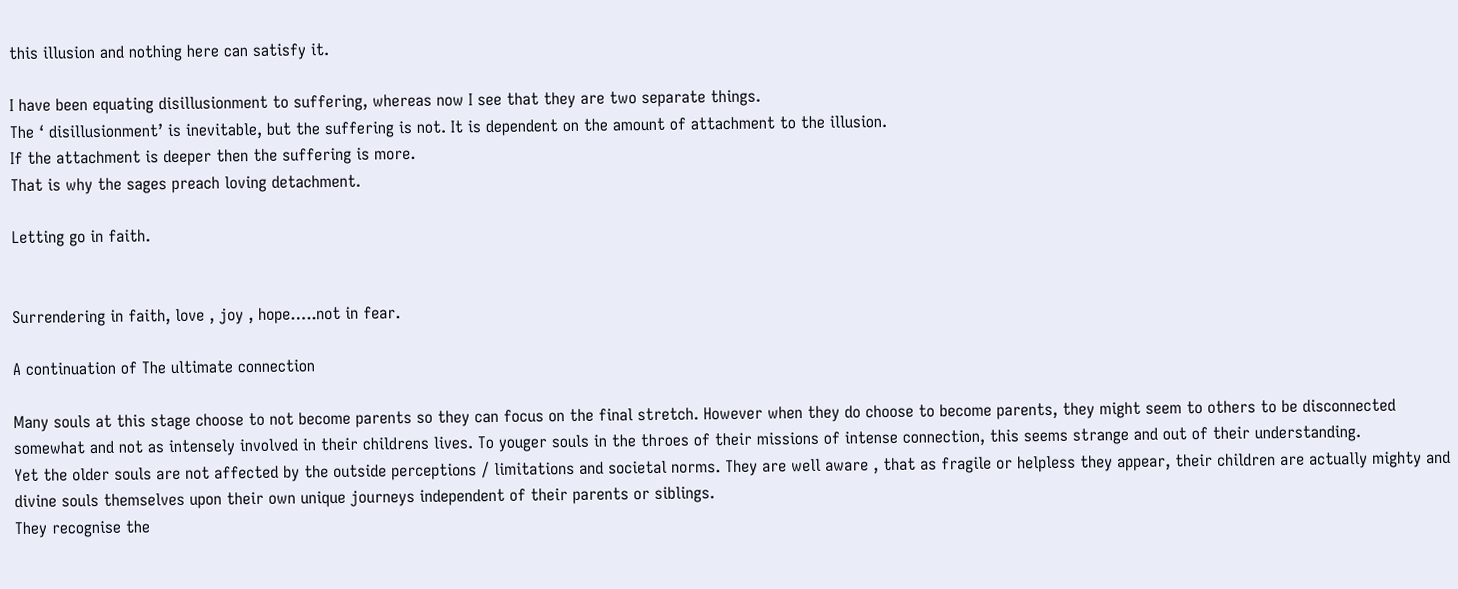this illusion and nothing here can satisfy it.

I have been equating disillusionment to suffering, whereas now I see that they are two separate things.
The ‘ disillusionment’ is inevitable, but the suffering is not. It is dependent on the amount of attachment to the illusion.
If the attachment is deeper then the suffering is more.
That is why the sages preach loving detachment.

Letting go in faith.


Surrendering in faith, love , joy , hope…..not in fear.

A continuation of The ultimate connection

Many souls at this stage choose to not become parents so they can focus on the final stretch. However when they do choose to become parents, they might seem to others to be disconnected somewhat and not as intensely involved in their childrens lives. To youger souls in the throes of their missions of intense connection, this seems strange and out of their understanding.
Yet the older souls are not affected by the outside perceptions / limitations and societal norms. They are well aware , that as fragile or helpless they appear, their children are actually mighty and divine souls themselves upon their own unique journeys independent of their parents or siblings.
They recognise the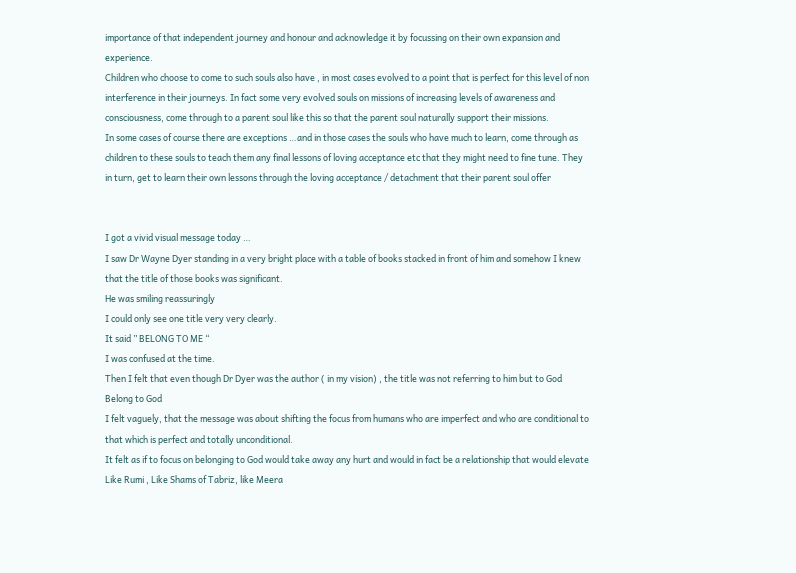importance of that independent journey and honour and acknowledge it by focussing on their own expansion and experience.
Children who choose to come to such souls also have , in most cases evolved to a point that is perfect for this level of non interference in their journeys. In fact some very evolved souls on missions of increasing levels of awareness and consciousness, come through to a parent soul like this so that the parent soul naturally support their missions.
In some cases of course there are exceptions …and in those cases the souls who have much to learn, come through as children to these souls to teach them any final lessons of loving acceptance etc that they might need to fine tune. They in turn, get to learn their own lessons through the loving acceptance / detachment that their parent soul offer


I got a vivid visual message today …
I saw Dr Wayne Dyer standing in a very bright place with a table of books stacked in front of him and somehow I knew that the title of those books was significant.
He was smiling reassuringly
I could only see one title very very clearly.
It said ” BELONG TO ME “
I was confused at the time.
Then I felt that even though Dr Dyer was the author ( in my vision) , the title was not referring to him but to God
Belong to God
I felt vaguely, that the message was about shifting the focus from humans who are imperfect and who are conditional to that which is perfect and totally unconditional.
It felt as if to focus on belonging to God would take away any hurt and would in fact be a relationship that would elevate
Like Rumi , Like Shams of Tabriz, like Meera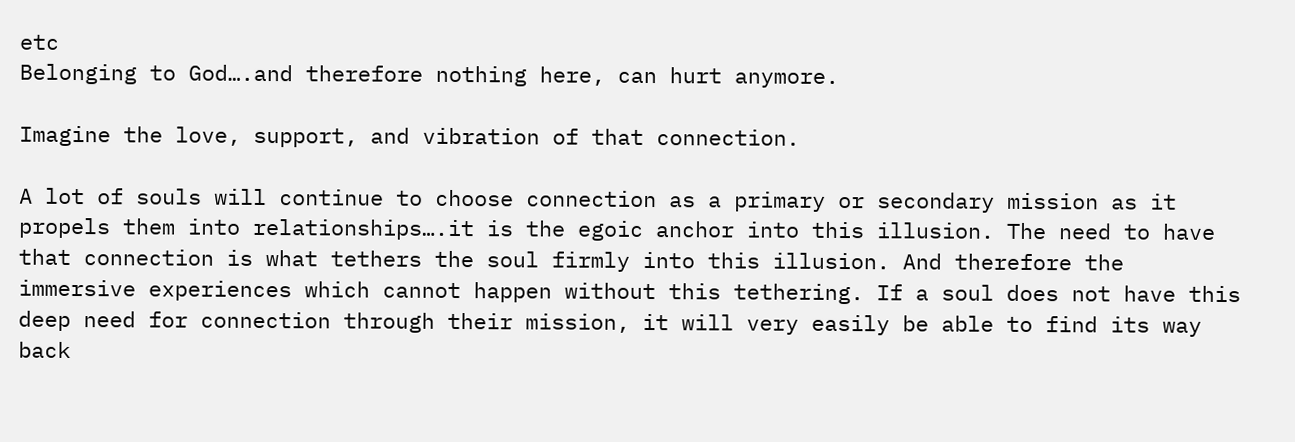etc
Belonging to God….and therefore nothing here, can hurt anymore.

Imagine the love, support, and vibration of that connection.

A lot of souls will continue to choose connection as a primary or secondary mission as it propels them into relationships….it is the egoic anchor into this illusion. The need to have that connection is what tethers the soul firmly into this illusion. And therefore the immersive experiences which cannot happen without this tethering. If a soul does not have this deep need for connection through their mission, it will very easily be able to find its way back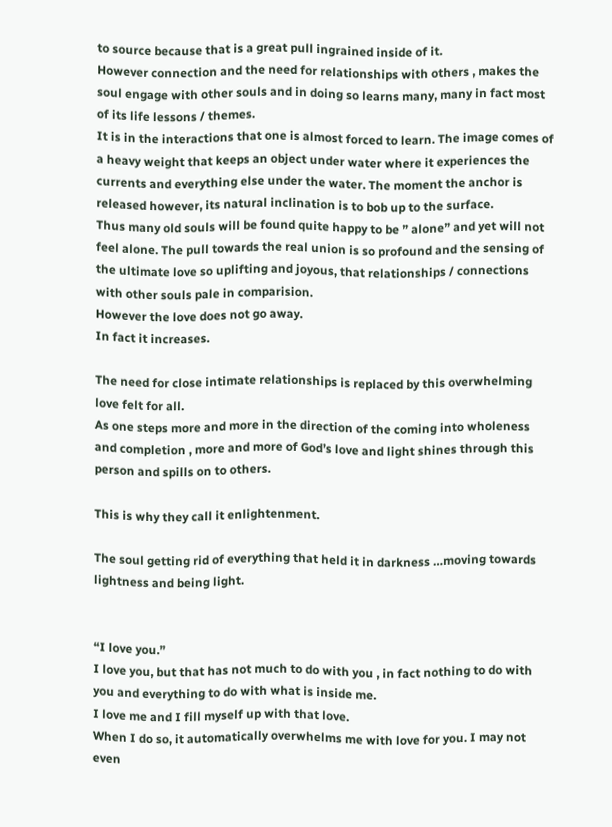to source because that is a great pull ingrained inside of it.
However connection and the need for relationships with others , makes the soul engage with other souls and in doing so learns many, many in fact most of its life lessons / themes.
It is in the interactions that one is almost forced to learn. The image comes of a heavy weight that keeps an object under water where it experiences the currents and everything else under the water. The moment the anchor is released however, its natural inclination is to bob up to the surface.
Thus many old souls will be found quite happy to be ” alone” and yet will not feel alone. The pull towards the real union is so profound and the sensing of the ultimate love so uplifting and joyous, that relationships / connections with other souls pale in comparision.
However the love does not go away.
In fact it increases.

The need for close intimate relationships is replaced by this overwhelming love felt for all.
As one steps more and more in the direction of the coming into wholeness and completion , more and more of God’s love and light shines through this person and spills on to others.

This is why they call it enlightenment.

The soul getting rid of everything that held it in darkness …moving towards lightness and being light.


“I love you.”
I love you, but that has not much to do with you , in fact nothing to do with you and everything to do with what is inside me.
I love me and I fill myself up with that love.
When I do so, it automatically overwhelms me with love for you. I may not even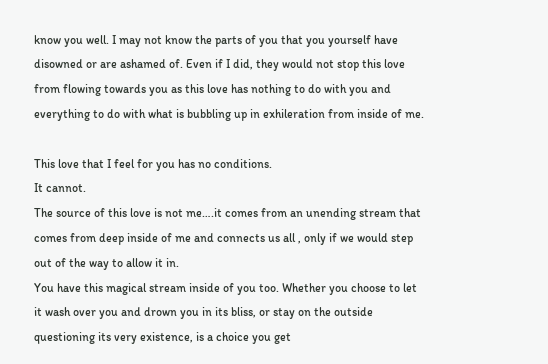know you well. I may not know the parts of you that you yourself have disowned or are ashamed of. Even if I did, they would not stop this love from flowing towards you as this love has nothing to do with you and everything to do with what is bubbling up in exhileration from inside of me.

This love that I feel for you has no conditions.
It cannot.
The source of this love is not me….it comes from an unending stream that comes from deep inside of me and connects us all , only if we would step out of the way to allow it in.
You have this magical stream inside of you too. Whether you choose to let it wash over you and drown you in its bliss, or stay on the outside questioning its very existence, is a choice you get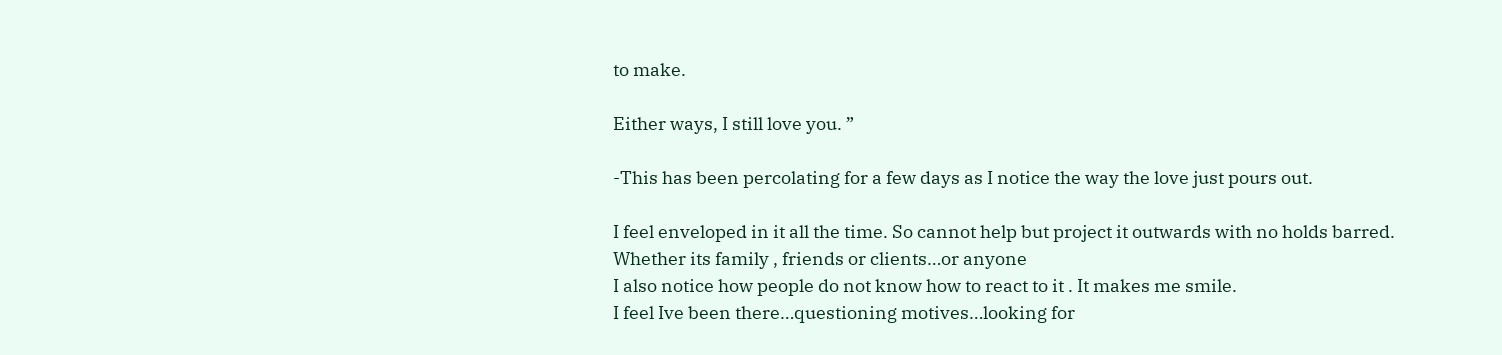to make.

Either ways, I still love you. ”

-This has been percolating for a few days as I notice the way the love just pours out.

I feel enveloped in it all the time. So cannot help but project it outwards with no holds barred. Whether its family , friends or clients…or anyone
I also notice how people do not know how to react to it . It makes me smile.
I feel Ive been there…questioning motives…looking for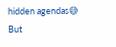hidden agendas😅
But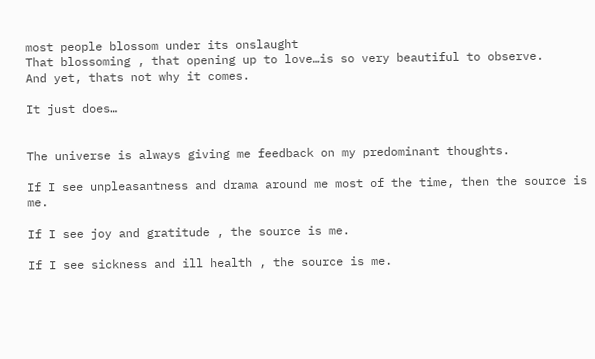most people blossom under its onslaught
That blossoming , that opening up to love…is so very beautiful to observe.
And yet, thats not why it comes.

It just does…


The universe is always giving me feedback on my predominant thoughts.

If I see unpleasantness and drama around me most of the time, then the source is me.

If I see joy and gratitude , the source is me.

If I see sickness and ill health , the source is me.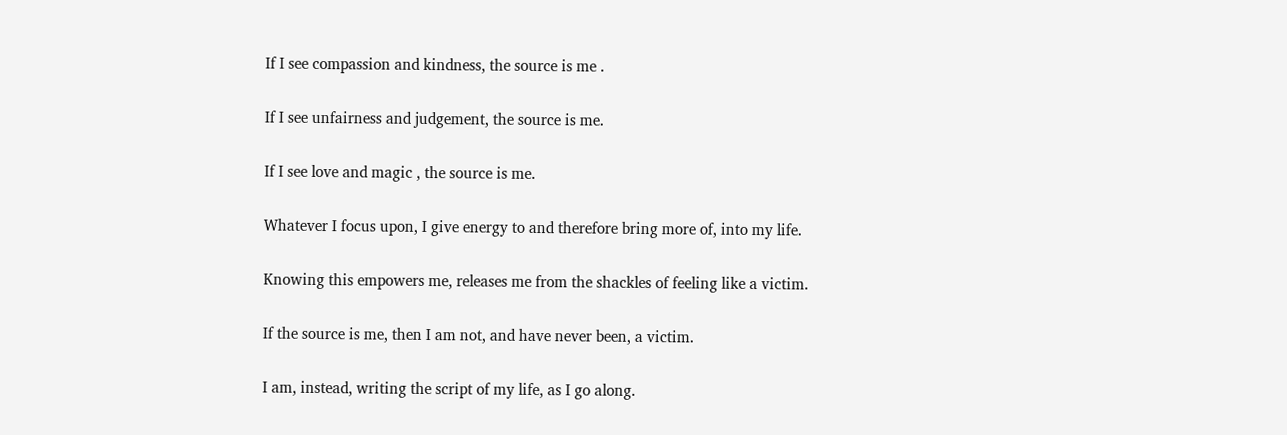If I see compassion and kindness, the source is me .

If I see unfairness and judgement, the source is me.

If I see love and magic , the source is me.

Whatever I focus upon, I give energy to and therefore bring more of, into my life.

Knowing this empowers me, releases me from the shackles of feeling like a victim.

If the source is me, then I am not, and have never been, a victim.

I am, instead, writing the script of my life, as I go along.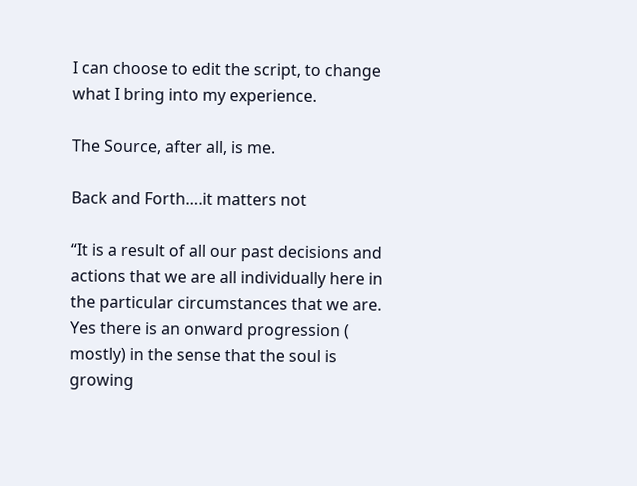I can choose to edit the script, to change what I bring into my experience.

The Source, after all, is me.

Back and Forth….it matters not

“It is a result of all our past decisions and actions that we are all individually here in the particular circumstances that we are.
Yes there is an onward progression ( mostly) in the sense that the soul is growing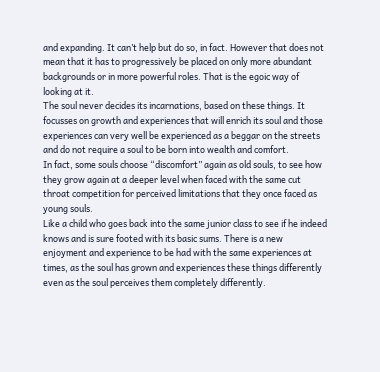and expanding. It can’t help but do so, in fact. However that does not mean that it has to progressively be placed on only more abundant backgrounds or in more powerful roles. That is the egoic way of looking at it.
The soul never decides its incarnations, based on these things. It focusses on growth and experiences that will enrich its soul and those experiences can very well be experienced as a beggar on the streets and do not require a soul to be born into wealth and comfort.
In fact, some souls choose “discomfort” again as old souls, to see how they grow again at a deeper level when faced with the same cut throat competition for perceived limitations that they once faced as young souls.
Like a child who goes back into the same junior class to see if he indeed knows and is sure footed with its basic sums. There is a new enjoyment and experience to be had with the same experiences at times, as the soul has grown and experiences these things differently even as the soul perceives them completely differently.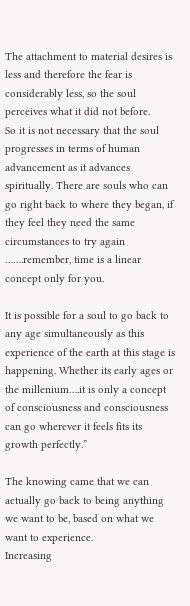The attachment to material desires is less and therefore the fear is considerably less, so the soul perceives what it did not before.
So it is not necessary that the soul progresses in terms of human advancement as it advances spiritually. There are souls who can go right back to where they began, if they feel they need the same circumstances to try again …….remember, time is a linear concept only for you.

It is possible for a soul to go back to any age simultaneously as this experience of the earth at this stage is happening. Whether its early ages or the millenium….it is only a concept of consciousness and consciousness can go wherever it feels fits its growth perfectly.”

The knowing came that we can actually go back to being anything we want to be, based on what we want to experience.
Increasing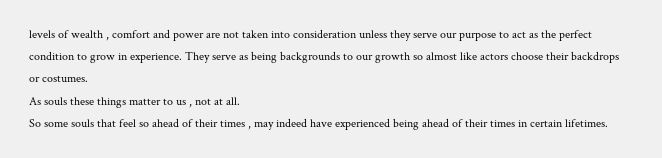levels of wealth , comfort and power are not taken into consideration unless they serve our purpose to act as the perfect condition to grow in experience. They serve as being backgrounds to our growth so almost like actors choose their backdrops or costumes.
As souls these things matter to us , not at all.
So some souls that feel so ahead of their times , may indeed have experienced being ahead of their times in certain lifetimes.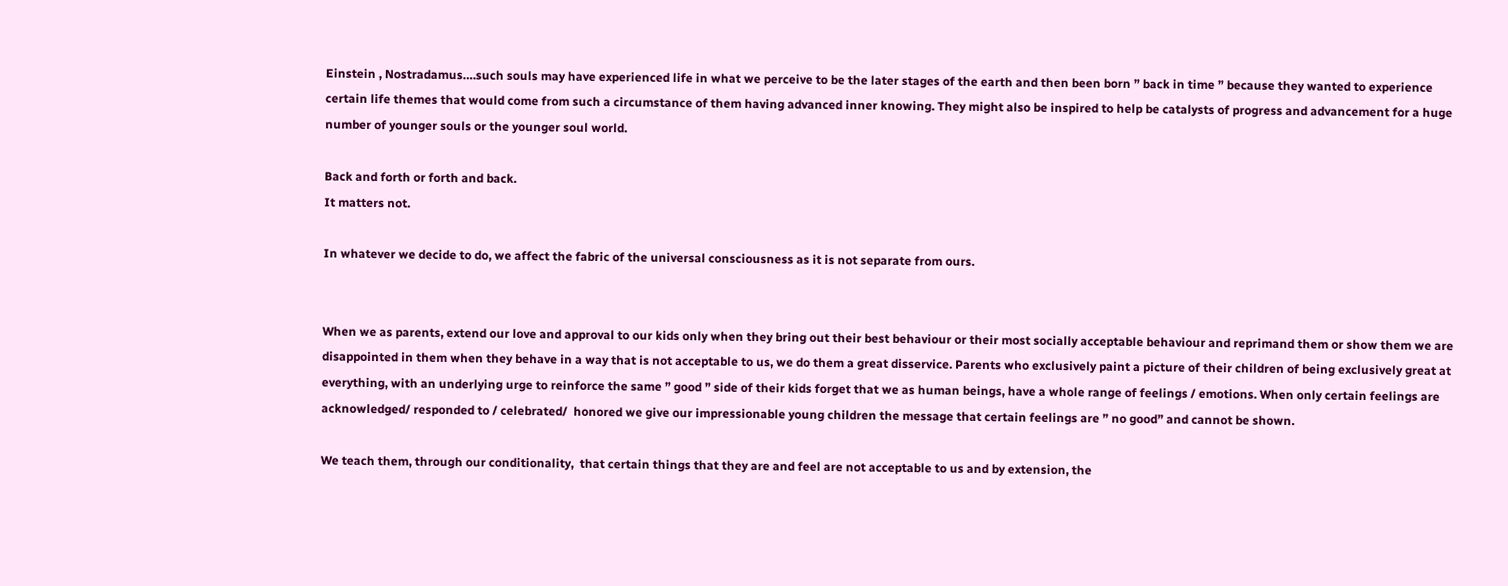Einstein , Nostradamus….such souls may have experienced life in what we perceive to be the later stages of the earth and then been born ” back in time ” because they wanted to experience certain life themes that would come from such a circumstance of them having advanced inner knowing. They might also be inspired to help be catalysts of progress and advancement for a huge number of younger souls or the younger soul world.

Back and forth or forth and back.
It matters not.

In whatever we decide to do, we affect the fabric of the universal consciousness as it is not separate from ours.


When we as parents, extend our love and approval to our kids only when they bring out their best behaviour or their most socially acceptable behaviour and reprimand them or show them we are disappointed in them when they behave in a way that is not acceptable to us, we do them a great disservice. Parents who exclusively paint a picture of their children of being exclusively great at everything, with an underlying urge to reinforce the same ” good ” side of their kids forget that we as human beings, have a whole range of feelings / emotions. When only certain feelings are acknowledged/ responded to / celebrated/  honored we give our impressionable young children the message that certain feelings are ” no good” and cannot be shown.

We teach them, through our conditionality,  that certain things that they are and feel are not acceptable to us and by extension, the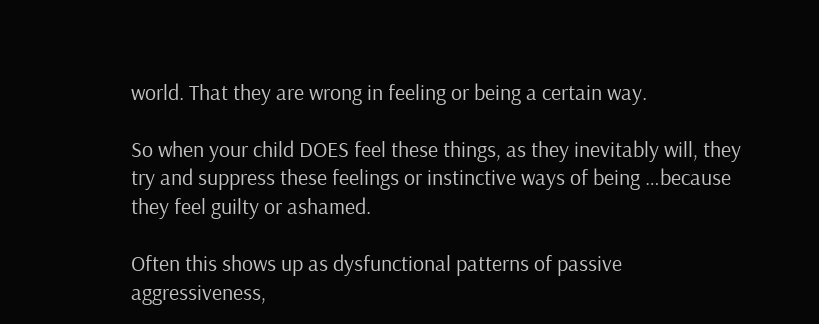world. That they are wrong in feeling or being a certain way.

So when your child DOES feel these things, as they inevitably will, they try and suppress these feelings or instinctive ways of being …because they feel guilty or ashamed.

Often this shows up as dysfunctional patterns of passive aggressiveness,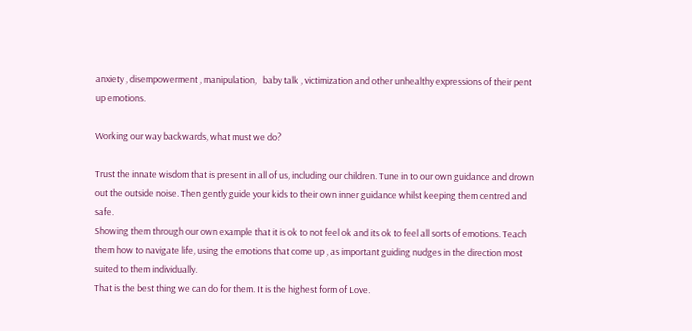anxiety , disempowerment , manipulation,   baby talk , victimization and other unhealthy expressions of their pent up emotions.

Working our way backwards, what must we do?

Trust the innate wisdom that is present in all of us, including our children. Tune in to our own guidance and drown out the outside noise. Then gently guide your kids to their own inner guidance whilst keeping them centred and safe.
Showing them through our own example that it is ok to not feel ok and its ok to feel all sorts of emotions. Teach them how to navigate life, using the emotions that come up , as important guiding nudges in the direction most suited to them individually.
That is the best thing we can do for them. It is the highest form of Love.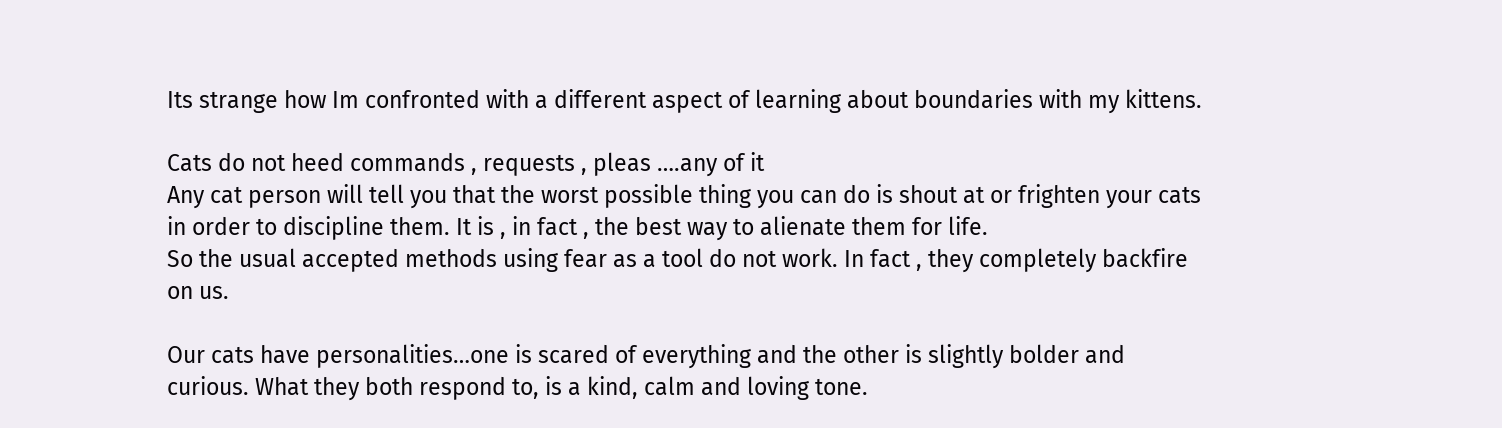Its strange how Im confronted with a different aspect of learning about boundaries with my kittens.

Cats do not heed commands , requests , pleas ….any of it
Any cat person will tell you that the worst possible thing you can do is shout at or frighten your cats in order to discipline them. It is , in fact , the best way to alienate them for life.
So the usual accepted methods using fear as a tool do not work. In fact , they completely backfire on us.

Our cats have personalities…one is scared of everything and the other is slightly bolder and curious. What they both respond to, is a kind, calm and loving tone.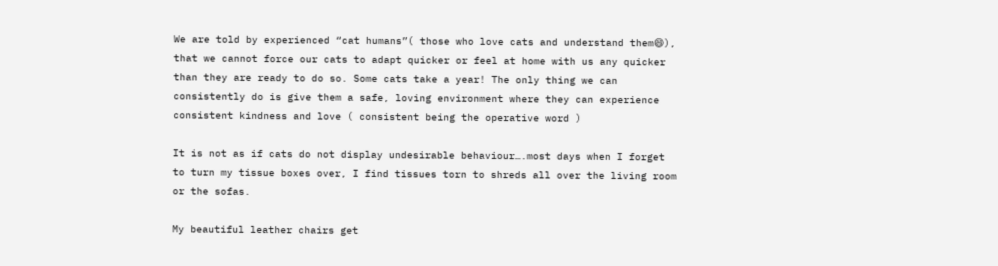We are told by experienced “cat humans”( those who love cats and understand them😄), that we cannot force our cats to adapt quicker or feel at home with us any quicker than they are ready to do so. Some cats take a year! The only thing we can consistently do is give them a safe, loving environment where they can experience consistent kindness and love ( consistent being the operative word )

It is not as if cats do not display undesirable behaviour….most days when I forget to turn my tissue boxes over, I find tissues torn to shreds all over the living room or the sofas.

My beautiful leather chairs get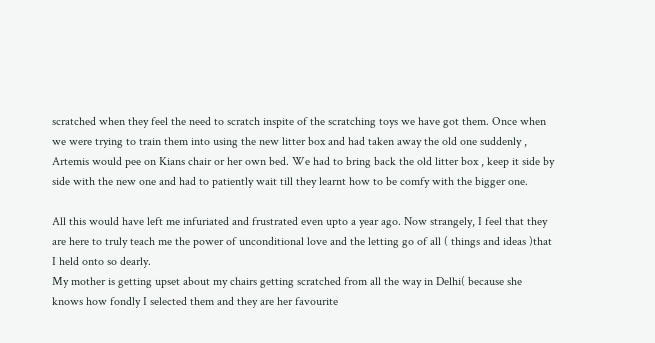scratched when they feel the need to scratch inspite of the scratching toys we have got them. Once when we were trying to train them into using the new litter box and had taken away the old one suddenly , Artemis would pee on Kians chair or her own bed. We had to bring back the old litter box , keep it side by side with the new one and had to patiently wait till they learnt how to be comfy with the bigger one.

All this would have left me infuriated and frustrated even upto a year ago. Now strangely, I feel that they are here to truly teach me the power of unconditional love and the letting go of all ( things and ideas )that I held onto so dearly.
My mother is getting upset about my chairs getting scratched from all the way in Delhi( because she knows how fondly I selected them and they are her favourite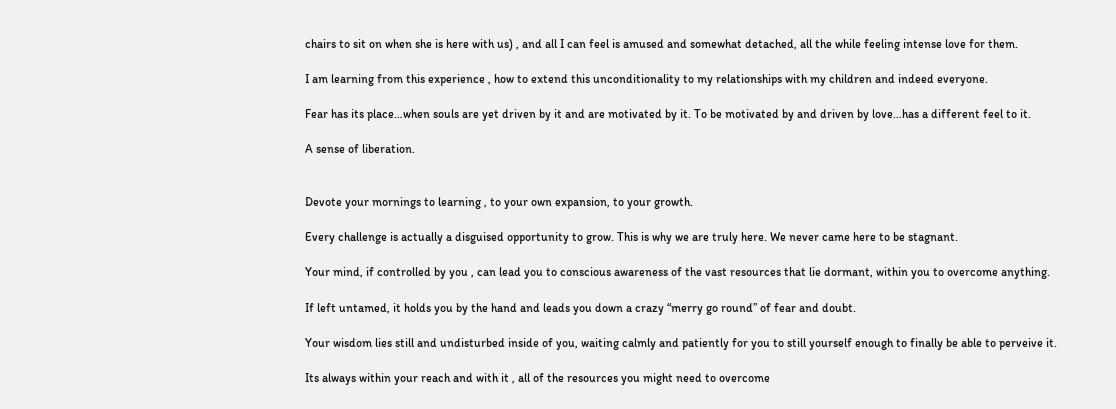chairs to sit on when she is here with us) , and all I can feel is amused and somewhat detached, all the while feeling intense love for them.

I am learning from this experience , how to extend this unconditionality to my relationships with my children and indeed everyone.

Fear has its place…when souls are yet driven by it and are motivated by it. To be motivated by and driven by love…has a different feel to it.

A sense of liberation.


Devote your mornings to learning , to your own expansion, to your growth.

Every challenge is actually a disguised opportunity to grow. This is why we are truly here. We never came here to be stagnant.

Your mind, if controlled by you , can lead you to conscious awareness of the vast resources that lie dormant, within you to overcome anything.

If left untamed, it holds you by the hand and leads you down a crazy “merry go round” of fear and doubt.

Your wisdom lies still and undisturbed inside of you, waiting calmly and patiently for you to still yourself enough to finally be able to perveive it.

Its always within your reach and with it , all of the resources you might need to overcome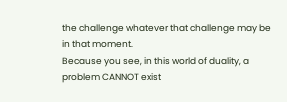the challenge whatever that challenge may be in that moment.
Because you see, in this world of duality, a problem CANNOT exist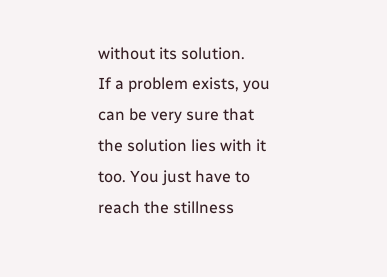without its solution.
If a problem exists, you can be very sure that the solution lies with it too. You just have to reach the stillness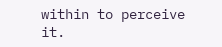within to perceive it.